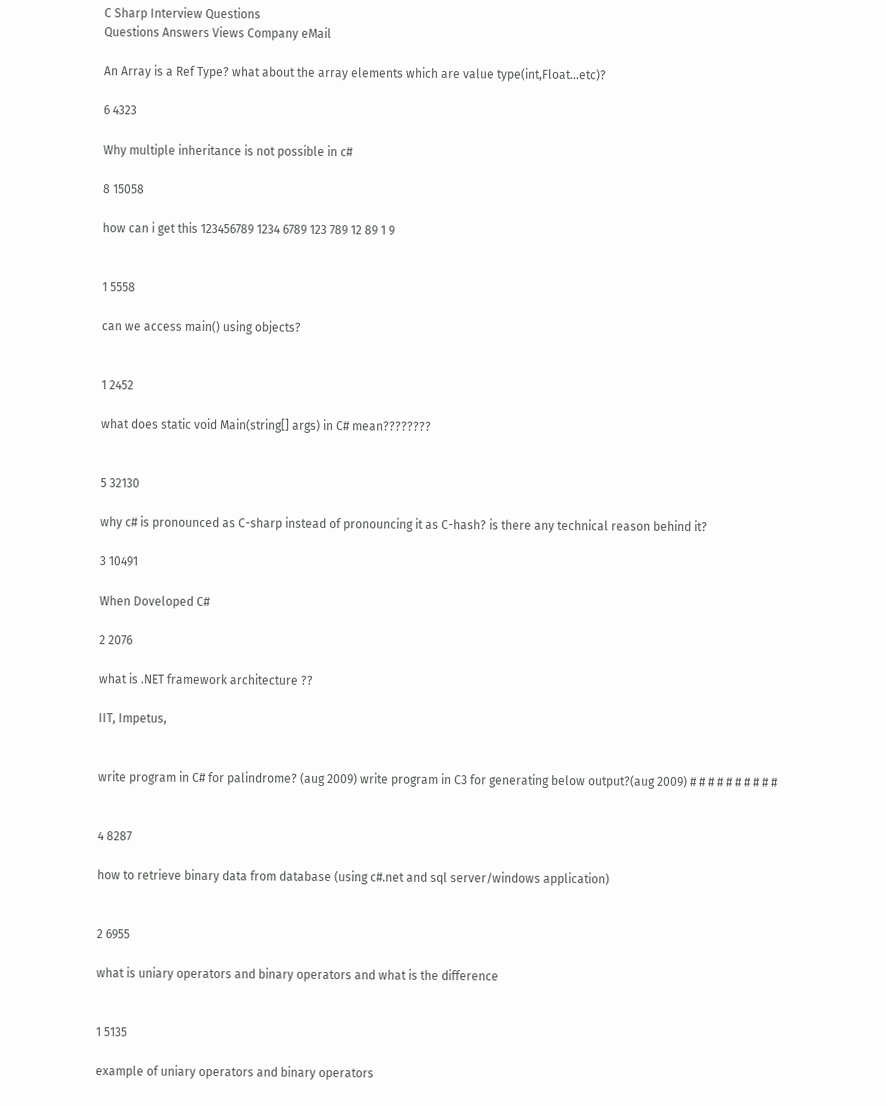C Sharp Interview Questions
Questions Answers Views Company eMail

An Array is a Ref Type? what about the array elements which are value type(int,Float...etc)?

6 4323

Why multiple inheritance is not possible in c#

8 15058

how can i get this 123456789 1234 6789 123 789 12 89 1 9


1 5558

can we access main() using objects?


1 2452

what does static void Main(string[] args) in C# mean????????


5 32130

why c# is pronounced as C-sharp instead of pronouncing it as C-hash? is there any technical reason behind it?

3 10491

When Doveloped C#

2 2076

what is .NET framework architecture ??

IIT, Impetus,


write program in C# for palindrome? (aug 2009) write program in C3 for generating below output?(aug 2009) # # # # # # # # # #


4 8287

how to retrieve binary data from database (using c#.net and sql server/windows application)


2 6955

what is uniary operators and binary operators and what is the difference


1 5135

example of uniary operators and binary operators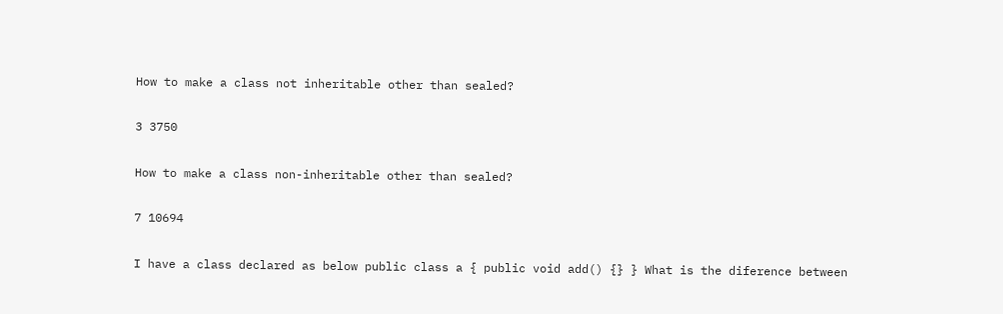How to make a class not inheritable other than sealed?

3 3750

How to make a class non-inheritable other than sealed?

7 10694

I have a class declared as below public class a { public void add() {} } What is the diference between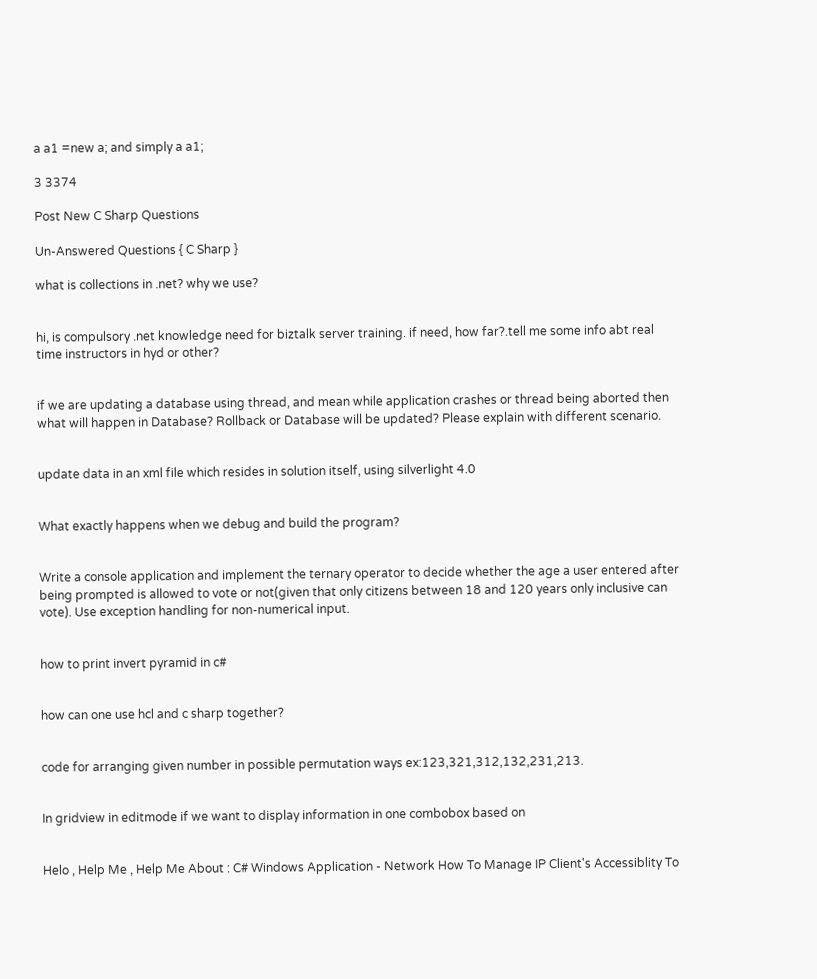a a1 =new a; and simply a a1;

3 3374

Post New C Sharp Questions

Un-Answered Questions { C Sharp }

what is collections in .net? why we use?


hi, is compulsory .net knowledge need for biztalk server training. if need, how far?.tell me some info abt real time instructors in hyd or other?


if we are updating a database using thread, and mean while application crashes or thread being aborted then what will happen in Database? Rollback or Database will be updated? Please explain with different scenario.


update data in an xml file which resides in solution itself, using silverlight 4.0


What exactly happens when we debug and build the program?


Write a console application and implement the ternary operator to decide whether the age a user entered after being prompted is allowed to vote or not(given that only citizens between 18 and 120 years only inclusive can vote). Use exception handling for non-numerical input.


how to print invert pyramid in c#


how can one use hcl and c sharp together?


code for arranging given number in possible permutation ways ex:123,321,312,132,231,213.


In gridview in editmode if we want to display information in one combobox based on


Helo , Help Me , Help Me About : C# Windows Application - Network How To Manage IP Client's Accessiblity To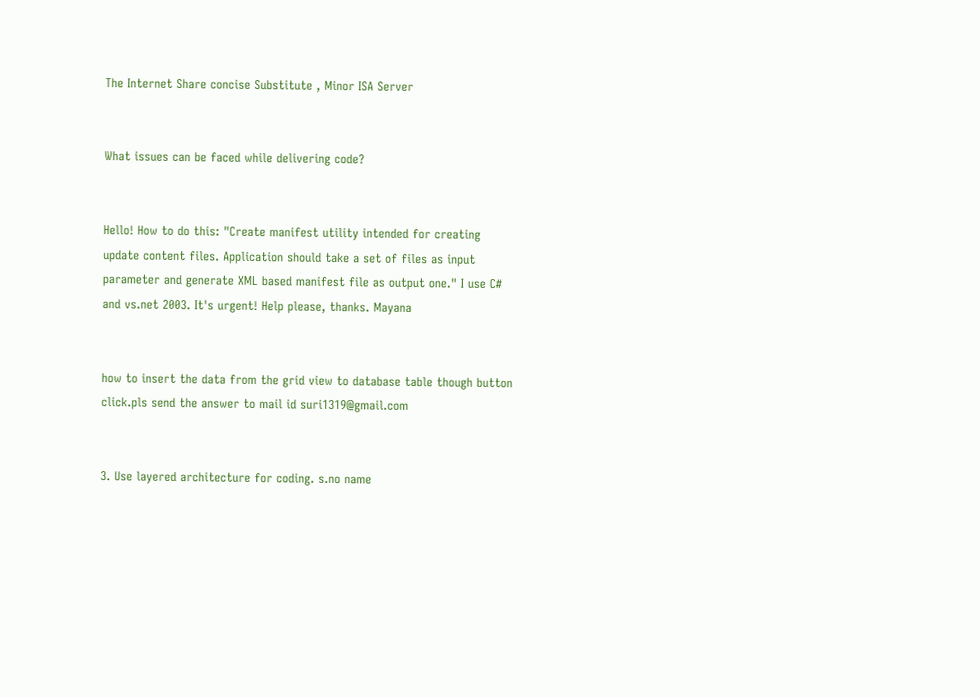The Internet Share concise Substitute , Minor ISA Server


What issues can be faced while delivering code?


Hello! How to do this: "Create manifest utility intended for creating update content files. Application should take a set of files as input parameter and generate XML based manifest file as output one." I use C# and vs.net 2003. It's urgent! Help please, thanks. Mayana


how to insert the data from the grid view to database table though button click.pls send the answer to mail id suri1319@gmail.com


3. Use layered architecture for coding. s.no name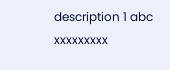description 1 abc xxxxxxxxx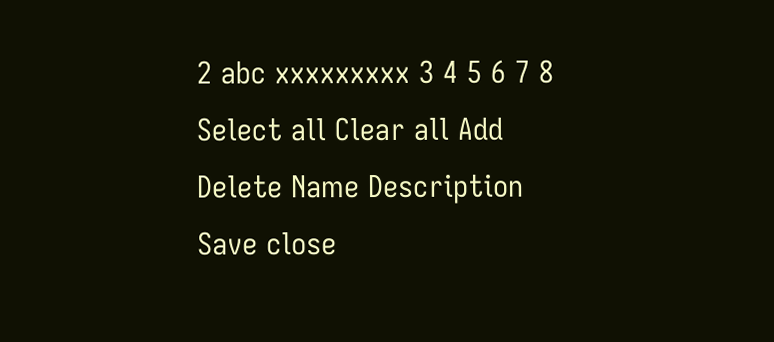2 abc xxxxxxxxx 3 4 5 6 7 8 Select all Clear all Add Delete Name Description Save close